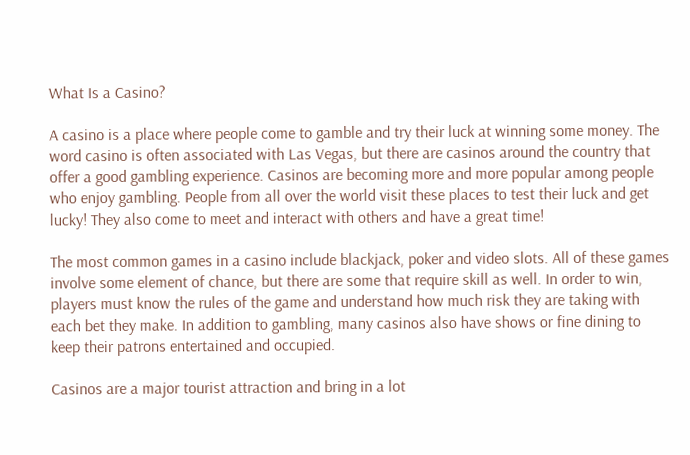What Is a Casino?

A casino is a place where people come to gamble and try their luck at winning some money. The word casino is often associated with Las Vegas, but there are casinos around the country that offer a good gambling experience. Casinos are becoming more and more popular among people who enjoy gambling. People from all over the world visit these places to test their luck and get lucky! They also come to meet and interact with others and have a great time!

The most common games in a casino include blackjack, poker and video slots. All of these games involve some element of chance, but there are some that require skill as well. In order to win, players must know the rules of the game and understand how much risk they are taking with each bet they make. In addition to gambling, many casinos also have shows or fine dining to keep their patrons entertained and occupied.

Casinos are a major tourist attraction and bring in a lot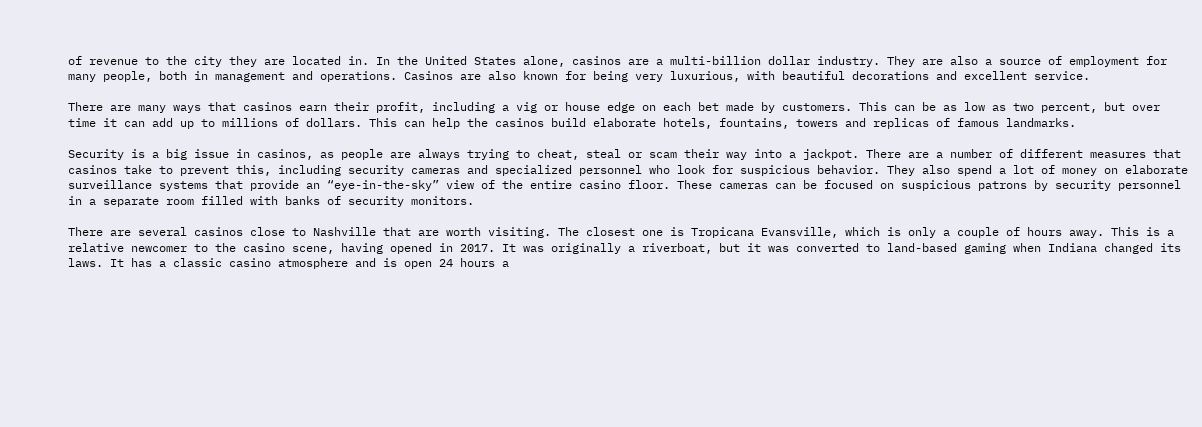of revenue to the city they are located in. In the United States alone, casinos are a multi-billion dollar industry. They are also a source of employment for many people, both in management and operations. Casinos are also known for being very luxurious, with beautiful decorations and excellent service.

There are many ways that casinos earn their profit, including a vig or house edge on each bet made by customers. This can be as low as two percent, but over time it can add up to millions of dollars. This can help the casinos build elaborate hotels, fountains, towers and replicas of famous landmarks.

Security is a big issue in casinos, as people are always trying to cheat, steal or scam their way into a jackpot. There are a number of different measures that casinos take to prevent this, including security cameras and specialized personnel who look for suspicious behavior. They also spend a lot of money on elaborate surveillance systems that provide an “eye-in-the-sky” view of the entire casino floor. These cameras can be focused on suspicious patrons by security personnel in a separate room filled with banks of security monitors.

There are several casinos close to Nashville that are worth visiting. The closest one is Tropicana Evansville, which is only a couple of hours away. This is a relative newcomer to the casino scene, having opened in 2017. It was originally a riverboat, but it was converted to land-based gaming when Indiana changed its laws. It has a classic casino atmosphere and is open 24 hours a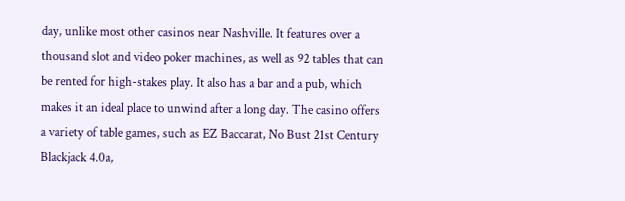day, unlike most other casinos near Nashville. It features over a thousand slot and video poker machines, as well as 92 tables that can be rented for high-stakes play. It also has a bar and a pub, which makes it an ideal place to unwind after a long day. The casino offers a variety of table games, such as EZ Baccarat, No Bust 21st Century Blackjack 4.0a,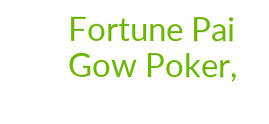Fortune Pai Gow Poker,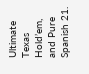Ultimate Texas Hold’em, and Pure Spanish 21.